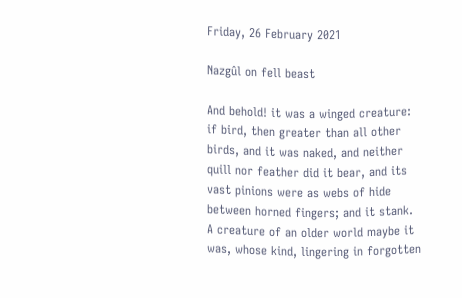Friday, 26 February 2021

Nazgûl on fell beast

And behold! it was a winged creature: if bird, then greater than all other birds, and it was naked, and neither quill nor feather did it bear, and its vast pinions were as webs of hide between horned fingers; and it stank. A creature of an older world maybe it was, whose kind, lingering in forgotten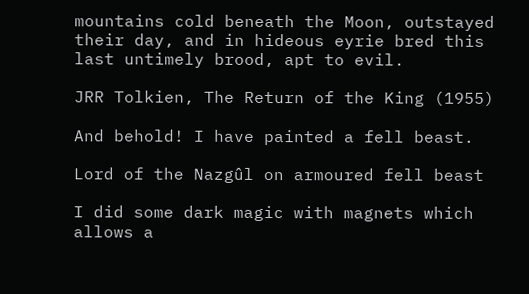mountains cold beneath the Moon, outstayed their day, and in hideous eyrie bred this last untimely brood, apt to evil.

JRR Tolkien, The Return of the King (1955)

And behold! I have painted a fell beast.

Lord of the Nazgûl on armoured fell beast

I did some dark magic with magnets which allows a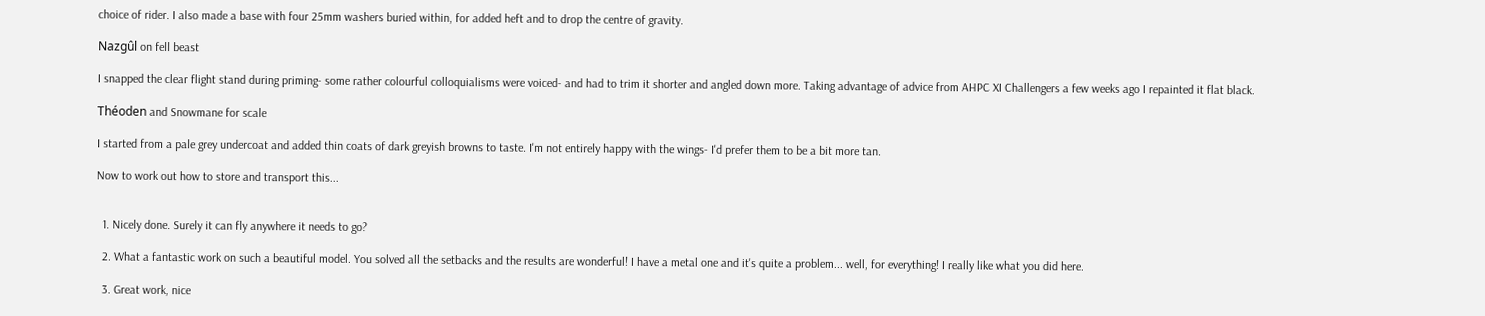choice of rider. I also made a base with four 25mm washers buried within, for added heft and to drop the centre of gravity.

Nazgûl on fell beast

I snapped the clear flight stand during priming- some rather colourful colloquialisms were voiced- and had to trim it shorter and angled down more. Taking advantage of advice from AHPC XI Challengers a few weeks ago I repainted it flat black.

Théoden and Snowmane for scale

I started from a pale grey undercoat and added thin coats of dark greyish browns to taste. I'm not entirely happy with the wings- I'd prefer them to be a bit more tan.

Now to work out how to store and transport this...


  1. Nicely done. Surely it can fly anywhere it needs to go?

  2. What a fantastic work on such a beautiful model. You solved all the setbacks and the results are wonderful! I have a metal one and it's quite a problem... well, for everything! I really like what you did here.

  3. Great work, nice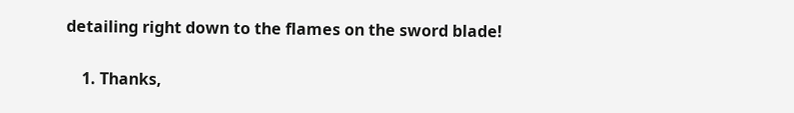detailing right down to the flames on the sword blade!

    1. Thanks,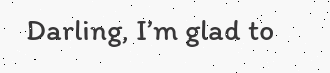Darling, I’m glad to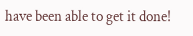have been able to get it done!